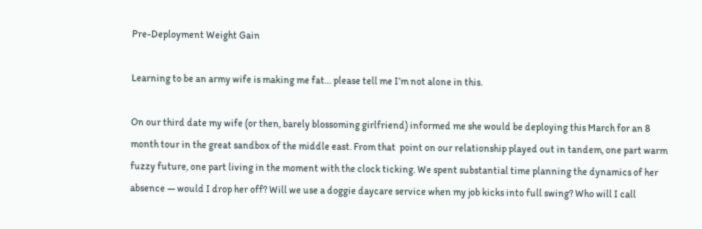Pre-Deployment Weight Gain

Learning to be an army wife is making me fat… please tell me I’m not alone in this.

On our third date my wife (or then, barely blossoming girlfriend) informed me she would be deploying this March for an 8 month tour in the great sandbox of the middle east. From that  point on our relationship played out in tandem, one part warm fuzzy future, one part living in the moment with the clock ticking. We spent substantial time planning the dynamics of her absence — would I drop her off? Will we use a doggie daycare service when my job kicks into full swing? Who will I call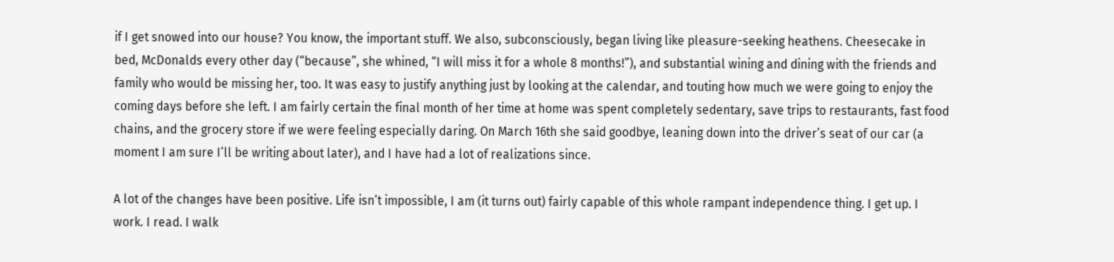if I get snowed into our house? You know, the important stuff. We also, subconsciously, began living like pleasure-seeking heathens. Cheesecake in bed, McDonalds every other day (“because”, she whined, “I will miss it for a whole 8 months!”), and substantial wining and dining with the friends and family who would be missing her, too. It was easy to justify anything just by looking at the calendar, and touting how much we were going to enjoy the coming days before she left. I am fairly certain the final month of her time at home was spent completely sedentary, save trips to restaurants, fast food chains, and the grocery store if we were feeling especially daring. On March 16th she said goodbye, leaning down into the driver’s seat of our car (a moment I am sure I’ll be writing about later), and I have had a lot of realizations since.

A lot of the changes have been positive. Life isn’t impossible, I am (it turns out) fairly capable of this whole rampant independence thing. I get up. I work. I read. I walk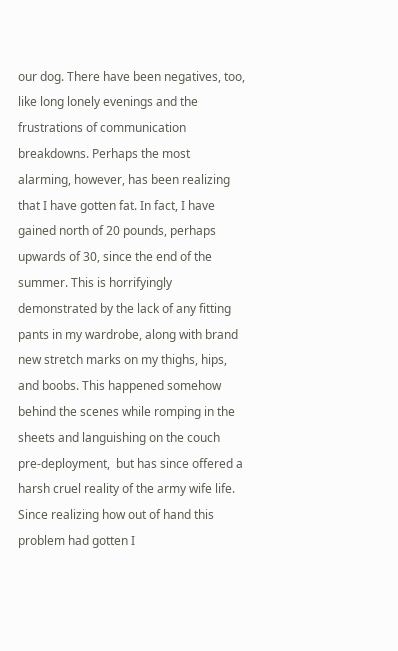our dog. There have been negatives, too, like long lonely evenings and the frustrations of communication breakdowns. Perhaps the most alarming, however, has been realizing that I have gotten fat. In fact, I have gained north of 20 pounds, perhaps upwards of 30, since the end of the summer. This is horrifyingly demonstrated by the lack of any fitting pants in my wardrobe, along with brand new stretch marks on my thighs, hips, and boobs. This happened somehow behind the scenes while romping in the sheets and languishing on the couch pre-deployment,  but has since offered a harsh cruel reality of the army wife life. Since realizing how out of hand this problem had gotten I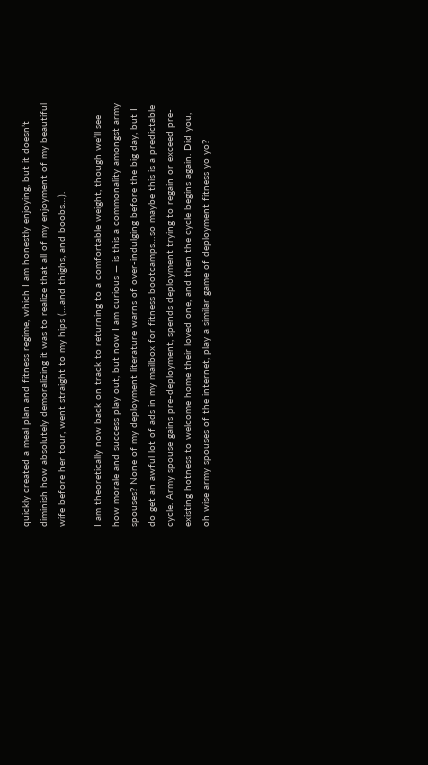quickly created a meal plan and fitness regime, which I am honestly enjoying, but it doesn’t diminish how absolutely demoralizing it was to realize that all of my enjoyment of my beautiful wife before her tour, went straight to my hips (…and thighs, and boobs…).

I am theoretically now back on track to returning to a comfortable weight, though we’ll see how morale and success play out, but now I am curious — is this a commonality amongst army spouses? None of my deployment literature warns of over-indulging before the big day, but I do get an awful lot of ads in my mailbox for fitness bootcamps…so maybe this is a predictable cycle. Army spouse gains pre-deployment, spends deployment trying to regain or exceed pre-existing hotness to welcome home their loved one, and then the cycle begins again. Did you, oh wise army spouses of the internet, play a similar game of deployment fitness yo yo?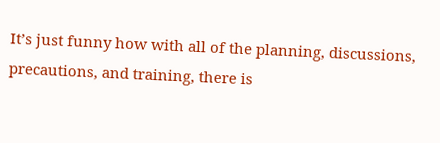It’s just funny how with all of the planning, discussions, precautions, and training, there is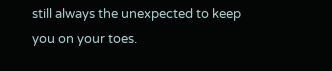still always the unexpected to keep you on your toes.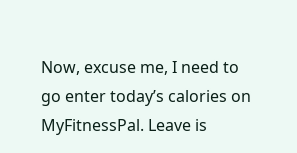Now, excuse me, I need to go enter today’s calories on MyFitnessPal. Leave is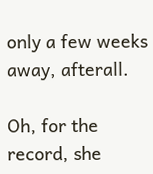only a few weeks away, afterall.

Oh, for the record, she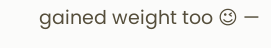gained weight too 😉 —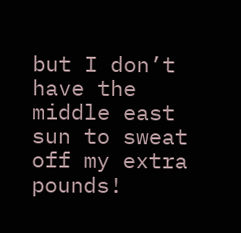but I don’t have the middle east sun to sweat off my extra pounds!